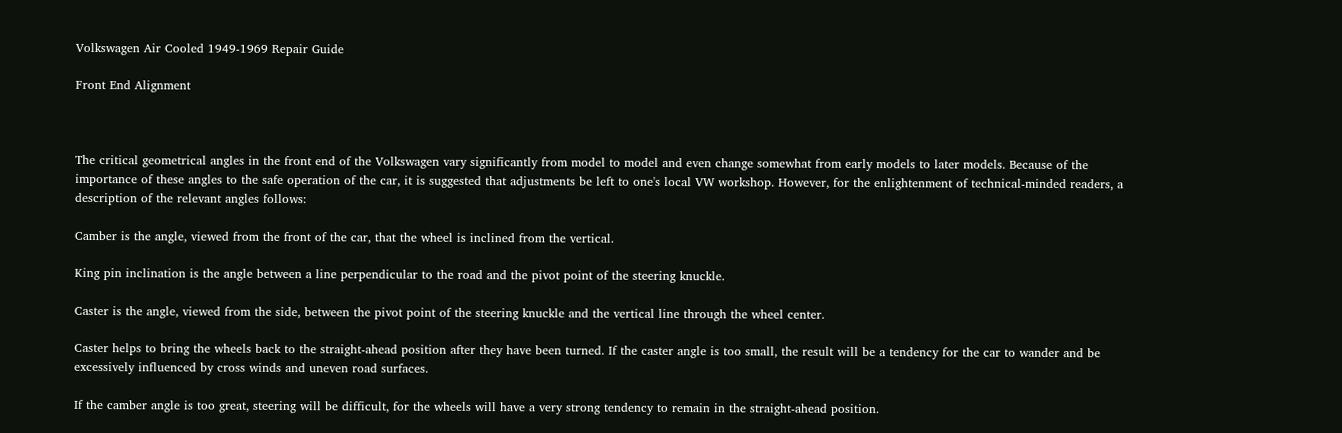Volkswagen Air Cooled 1949-1969 Repair Guide

Front End Alignment



The critical geometrical angles in the front end of the Volkswagen vary significantly from model to model and even change somewhat from early models to later models. Because of the importance of these angles to the safe operation of the car, it is suggested that adjustments be left to one's local VW workshop. However, for the enlightenment of technical-minded readers, a description of the relevant angles follows:

Camber is the angle, viewed from the front of the car, that the wheel is inclined from the vertical.

King pin inclination is the angle between a line perpendicular to the road and the pivot point of the steering knuckle.

Caster is the angle, viewed from the side, between the pivot point of the steering knuckle and the vertical line through the wheel center.

Caster helps to bring the wheels back to the straight-ahead position after they have been turned. If the caster angle is too small, the result will be a tendency for the car to wander and be excessively influenced by cross winds and uneven road surfaces.

If the camber angle is too great, steering will be difficult, for the wheels will have a very strong tendency to remain in the straight-ahead position.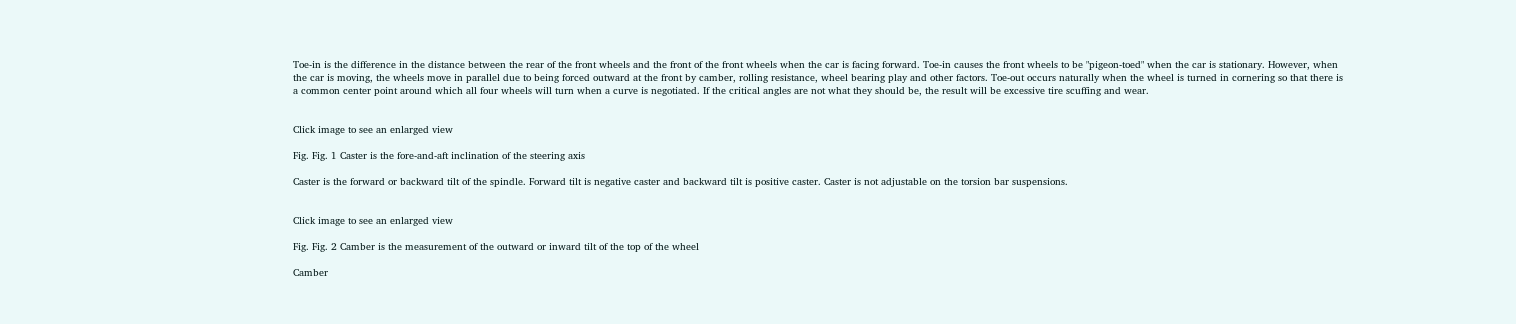Toe-in is the difference in the distance between the rear of the front wheels and the front of the front wheels when the car is facing forward. Toe-in causes the front wheels to be "pigeon-toed" when the car is stationary. However, when the car is moving, the wheels move in parallel due to being forced outward at the front by camber, rolling resistance, wheel bearing play and other factors. Toe-out occurs naturally when the wheel is turned in cornering so that there is a common center point around which all four wheels will turn when a curve is negotiated. If the critical angles are not what they should be, the result will be excessive tire scuffing and wear.


Click image to see an enlarged view

Fig. Fig. 1 Caster is the fore-and-aft inclination of the steering axis

Caster is the forward or backward tilt of the spindle. Forward tilt is negative caster and backward tilt is positive caster. Caster is not adjustable on the torsion bar suspensions.


Click image to see an enlarged view

Fig. Fig. 2 Camber is the measurement of the outward or inward tilt of the top of the wheel

Camber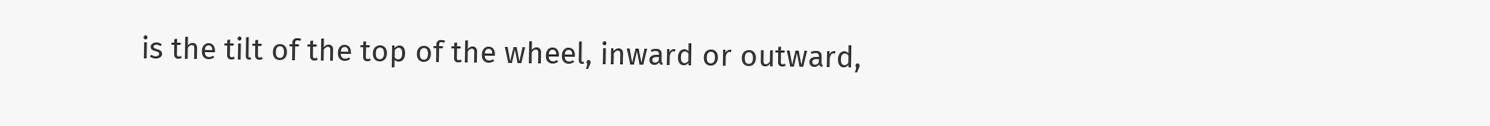is the tilt of the top of the wheel, inward or outward,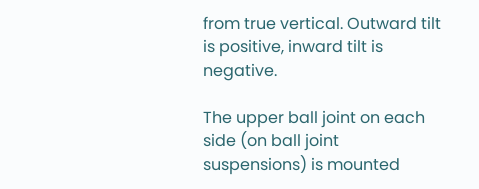from true vertical. Outward tilt is positive, inward tilt is negative.

The upper ball joint on each side (on ball joint suspensions) is mounted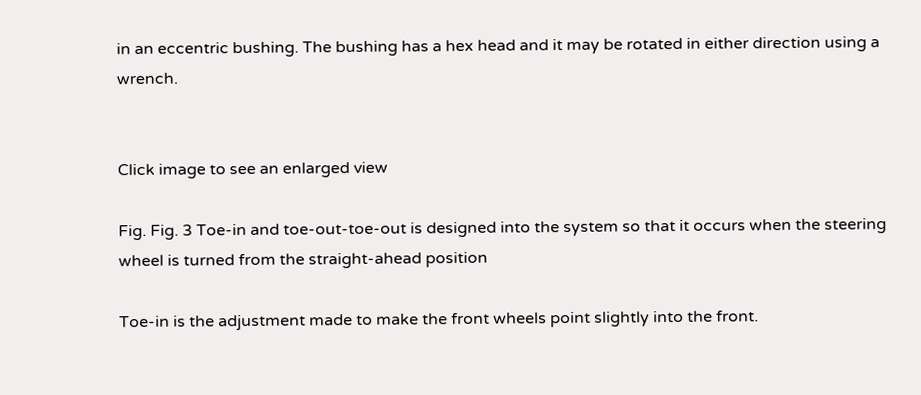in an eccentric bushing. The bushing has a hex head and it may be rotated in either direction using a wrench.


Click image to see an enlarged view

Fig. Fig. 3 Toe-in and toe-out-toe-out is designed into the system so that it occurs when the steering wheel is turned from the straight-ahead position

Toe-in is the adjustment made to make the front wheels point slightly into the front.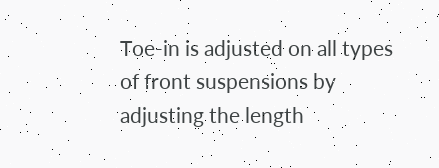Toe-in is adjusted on all types of front suspensions by adjusting the length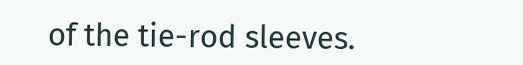of the tie-rod sleeves.